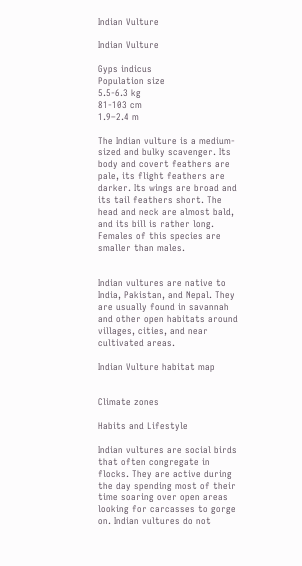Indian Vulture

Indian Vulture

Gyps indicus
Population size
5.5-6.3 kg
81-103 cm
1.9–2.4 m

The Indian vulture is a medium-sized and bulky scavenger. Its body and covert feathers are pale, its flight feathers are darker. Its wings are broad and its tail feathers short. The head and neck are almost bald, and its bill is rather long. Females of this species are smaller than males.


Indian vultures are native to India, Pakistan, and Nepal. They are usually found in savannah and other open habitats around villages, cities, and near cultivated areas.

Indian Vulture habitat map


Climate zones

Habits and Lifestyle

Indian vultures are social birds that often congregate in flocks. They are active during the day spending most of their time soaring over open areas looking for carcasses to gorge on. Indian vultures do not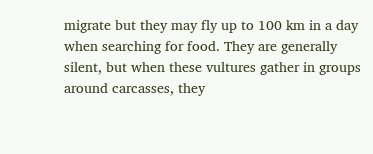migrate but they may fly up to 100 km in a day when searching for food. They are generally silent, but when these vultures gather in groups around carcasses, they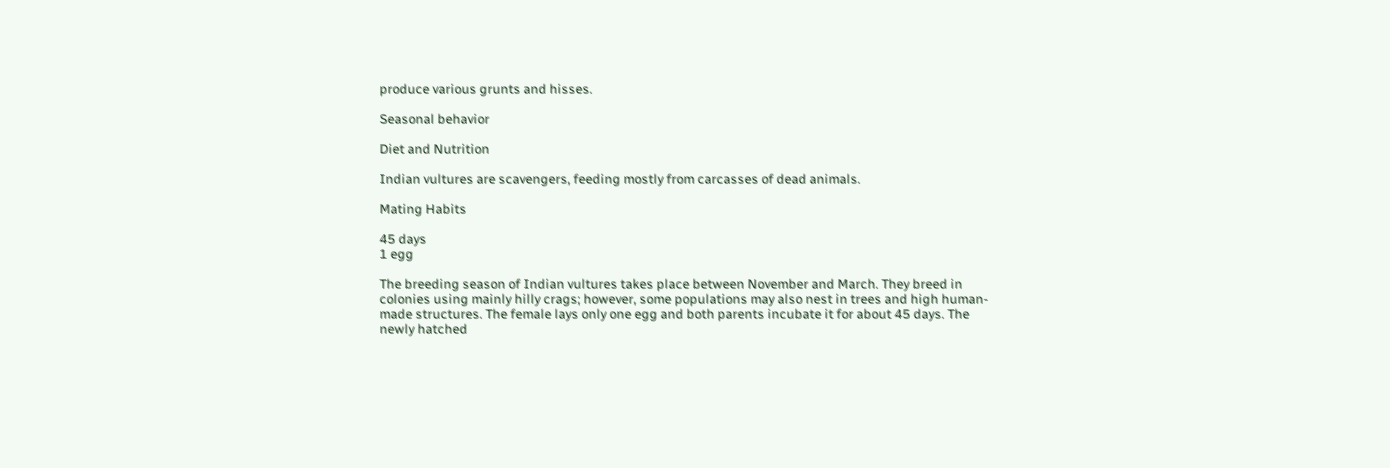produce various grunts and hisses.

Seasonal behavior

Diet and Nutrition

Indian vultures are scavengers, feeding mostly from carcasses of dead animals.

Mating Habits

45 days
1 egg

The breeding season of Indian vultures takes place between November and March. They breed in colonies using mainly hilly crags; however, some populations may also nest in trees and high human-made structures. The female lays only one egg and both parents incubate it for about 45 days. The newly hatched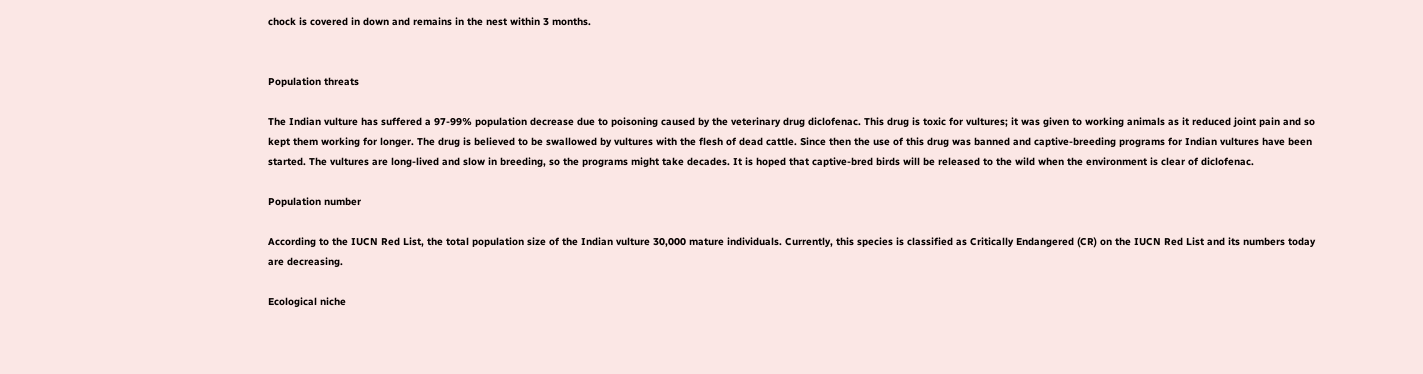chock is covered in down and remains in the nest within 3 months.


Population threats

The Indian vulture has suffered a 97-99% population decrease due to poisoning caused by the veterinary drug diclofenac. This drug is toxic for vultures; it was given to working animals as it reduced joint pain and so kept them working for longer. The drug is believed to be swallowed by vultures with the flesh of dead cattle. Since then the use of this drug was banned and captive-breeding programs for Indian vultures have been started. The vultures are long-lived and slow in breeding, so the programs might take decades. It is hoped that captive-bred birds will be released to the wild when the environment is clear of diclofenac.

Population number

According to the IUCN Red List, the total population size of the Indian vulture 30,000 mature individuals. Currently, this species is classified as Critically Endangered (CR) on the IUCN Red List and its numbers today are decreasing.

Ecological niche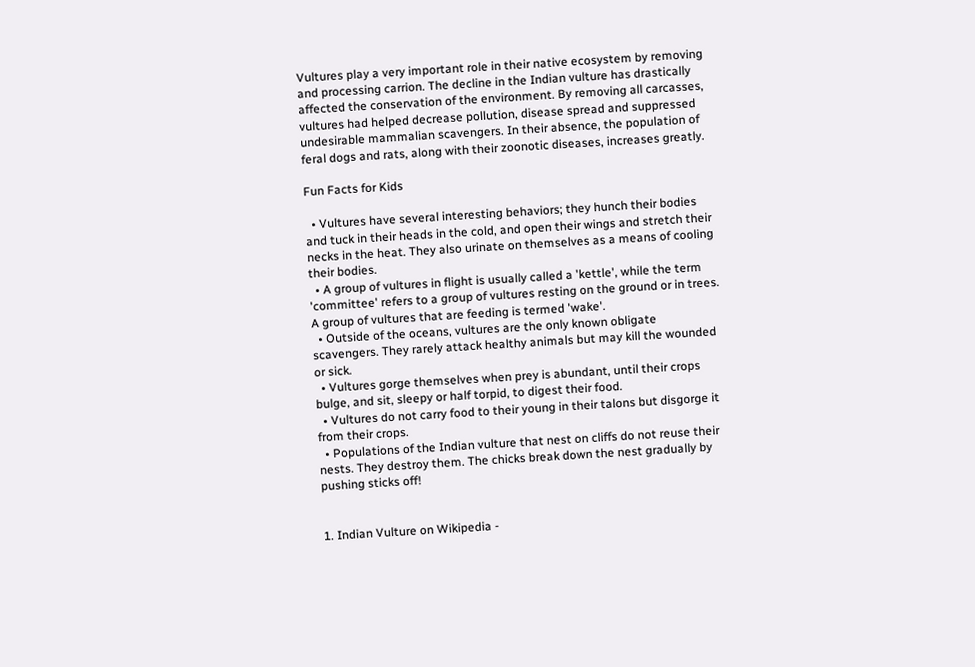Vultures play a very important role in their native ecosystem by removing and processing carrion. The decline in the Indian vulture has drastically affected the conservation of the environment. By removing all carcasses, vultures had helped decrease pollution, disease spread and suppressed undesirable mammalian scavengers. In their absence, the population of feral dogs and rats, along with their zoonotic diseases, increases greatly.

Fun Facts for Kids

  • Vultures have several interesting behaviors; they hunch their bodies and tuck in their heads in the cold, and open their wings and stretch their necks in the heat. They also urinate on themselves as a means of cooling their bodies.
  • A group of vultures in flight is usually called a 'kettle', while the term 'committee' refers to a group of vultures resting on the ground or in trees. A group of vultures that are feeding is termed 'wake'.
  • Outside of the oceans, vultures are the only known obligate scavengers. They rarely attack healthy animals but may kill the wounded or sick.
  • Vultures gorge themselves when prey is abundant, until their crops bulge, and sit, sleepy or half torpid, to digest their food.
  • Vultures do not carry food to their young in their talons but disgorge it from their crops.
  • Populations of the Indian vulture that nest on cliffs do not reuse their nests. They destroy them. The chicks break down the nest gradually by pushing sticks off!


1. Indian Vulture on Wikipedia -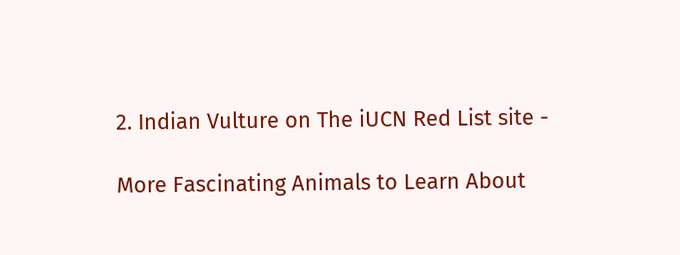2. Indian Vulture on The iUCN Red List site -

More Fascinating Animals to Learn About